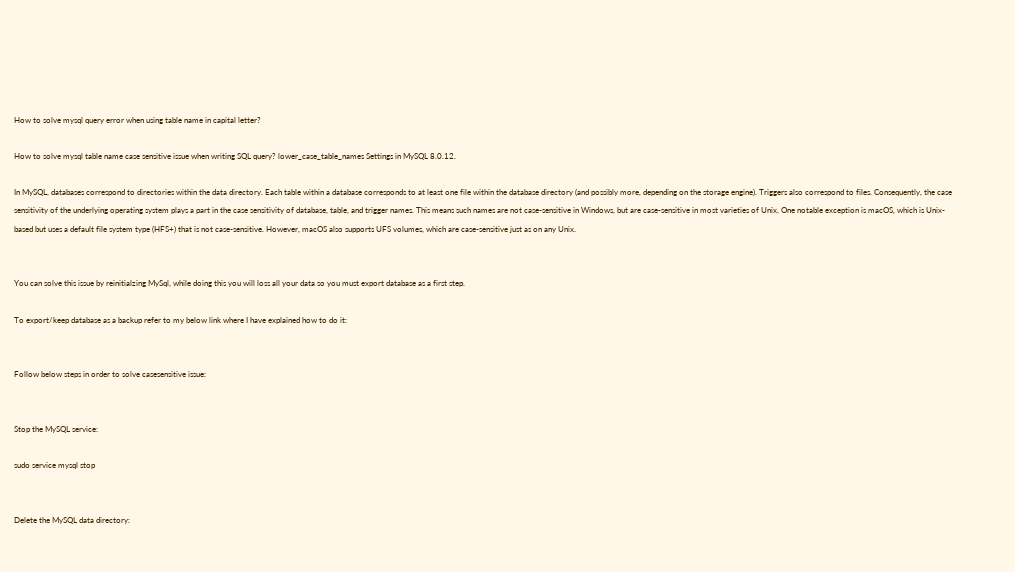How to solve mysql query error when using table name in capital letter?

How to solve mysql table name case sensitive issue when writing SQL query? lower_case_table_names Settings in MySQL 8.0.12.

In MySQL, databases correspond to directories within the data directory. Each table within a database corresponds to at least one file within the database directory (and possibly more, depending on the storage engine). Triggers also correspond to files. Consequently, the case sensitivity of the underlying operating system plays a part in the case sensitivity of database, table, and trigger names. This means such names are not case-sensitive in Windows, but are case-sensitive in most varieties of Unix. One notable exception is macOS, which is Unix-based but uses a default file system type (HFS+) that is not case-sensitive. However, macOS also supports UFS volumes, which are case-sensitive just as on any Unix.


You can solve this issue by reinitialzing MySql, while doing this you will loss all your data so you must export database as a first step.

To export/keep database as a backup refer to my below link where I have explained how to do it:


Follow below steps in order to solve casesensitive issue:


Stop the MySQL service:

sudo service mysql stop


Delete the MySQL data directory: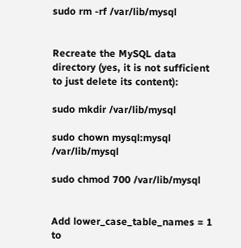sudo rm -rf /var/lib/mysql


Recreate the MySQL data directory (yes, it is not sufficient to just delete its content):

sudo mkdir /var/lib/mysql

sudo chown mysql:mysql /var/lib/mysql

sudo chmod 700 /var/lib/mysql


Add lower_case_table_names = 1 to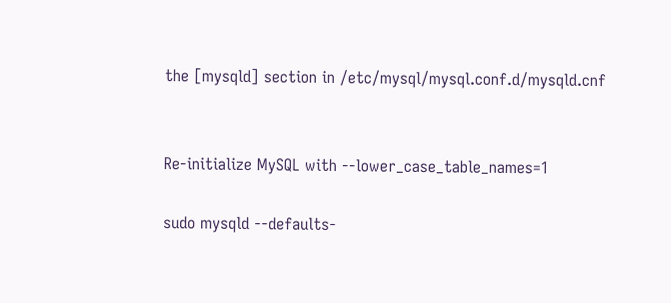the [mysqld] section in /etc/mysql/mysql.conf.d/mysqld.cnf


Re-initialize MySQL with --lower_case_table_names=1

sudo mysqld --defaults-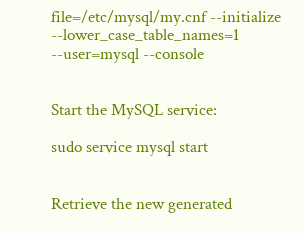file=/etc/mysql/my.cnf --initialize --lower_case_table_names=1 --user=mysql --console


Start the MySQL service:

sudo service mysql start


Retrieve the new generated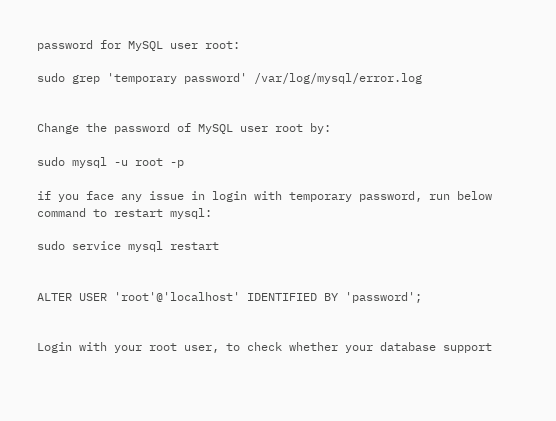password for MySQL user root:

sudo grep 'temporary password' /var/log/mysql/error.log


Change the password of MySQL user root by:

sudo mysql -u root -p

if you face any issue in login with temporary password, run below command to restart mysql:

sudo service mysql restart


ALTER USER 'root'@'localhost' IDENTIFIED BY 'password';


Login with your root user, to check whether your database support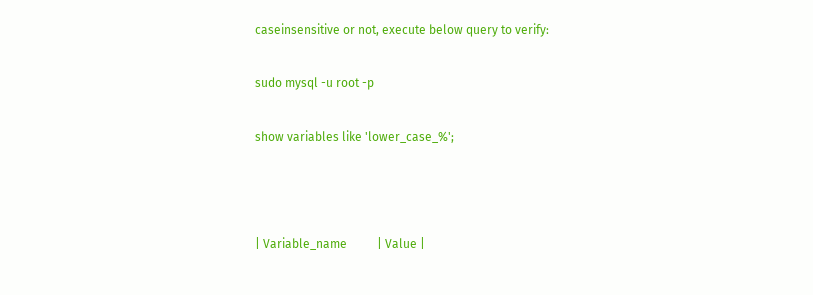caseinsensitive or not, execute below query to verify:

sudo mysql -u root -p

show variables like 'lower_case_%';



| Variable_name          | Value |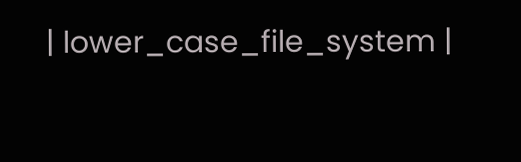| lower_case_file_system |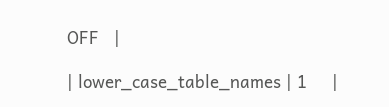OFF   |

| lower_case_table_names | 1     |